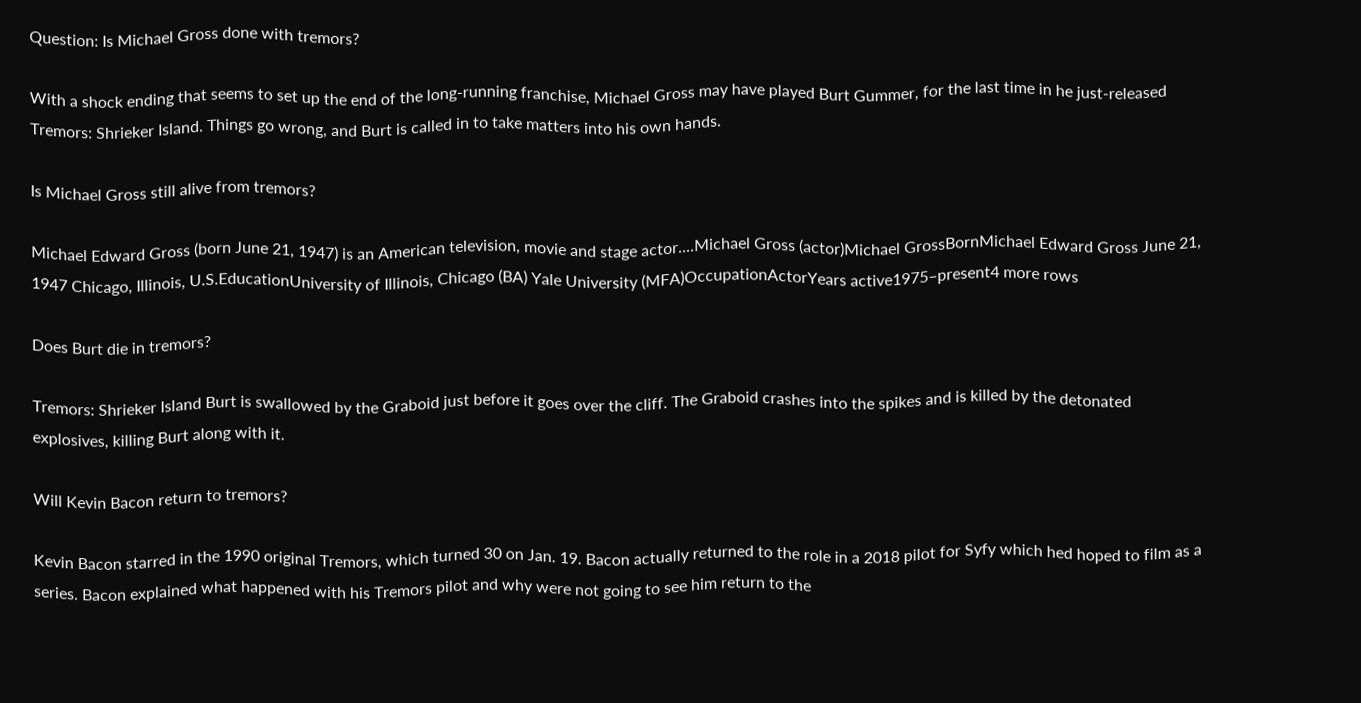Question: Is Michael Gross done with tremors?

With a shock ending that seems to set up the end of the long-running franchise, Michael Gross may have played Burt Gummer, for the last time in he just-released Tremors: Shrieker Island. Things go wrong, and Burt is called in to take matters into his own hands.

Is Michael Gross still alive from tremors?

Michael Edward Gross (born June 21, 1947) is an American television, movie and stage actor....Michael Gross (actor)Michael GrossBornMichael Edward Gross June 21, 1947 Chicago, Illinois, U.S.EducationUniversity of Illinois, Chicago (BA) Yale University (MFA)OccupationActorYears active1975–present4 more rows

Does Burt die in tremors?

Tremors: Shrieker Island Burt is swallowed by the Graboid just before it goes over the cliff. The Graboid crashes into the spikes and is killed by the detonated explosives, killing Burt along with it.

Will Kevin Bacon return to tremors?

Kevin Bacon starred in the 1990 original Tremors, which turned 30 on Jan. 19. Bacon actually returned to the role in a 2018 pilot for Syfy which hed hoped to film as a series. Bacon explained what happened with his Tremors pilot and why were not going to see him return to the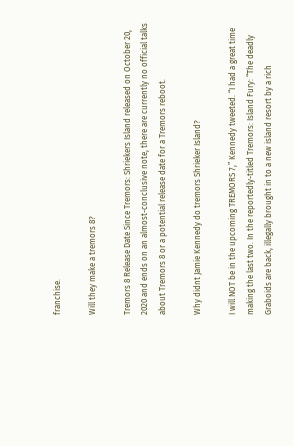franchise.

Will they make a tremors 8?

Tremors 8 Release Date Since Tremors: Shriekers Island released on October 20, 2020 and ends on an almost-conclusive note, there are currently no official talks about Tremors 8 or a potential release date for a Tremors reboot.

Why didnt Jamie Kennedy do tremors Shrieker Island?

I will NOT be in the upcoming TREMORS 7,” Kennedy tweeted. “I had a great time making the last two. In the reportedly-titled Tremors: Island Fury: “The deadly Graboids are back, illegally brought in to a new island resort by a rich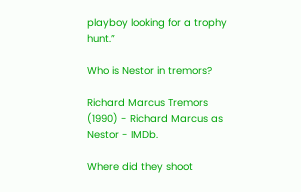playboy looking for a trophy hunt.”

Who is Nestor in tremors?

Richard Marcus Tremors (1990) - Richard Marcus as Nestor - IMDb.

Where did they shoot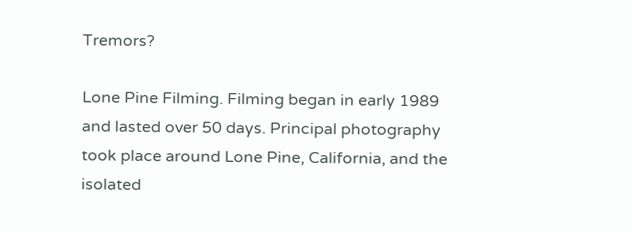Tremors?

Lone Pine Filming. Filming began in early 1989 and lasted over 50 days. Principal photography took place around Lone Pine, California, and the isolated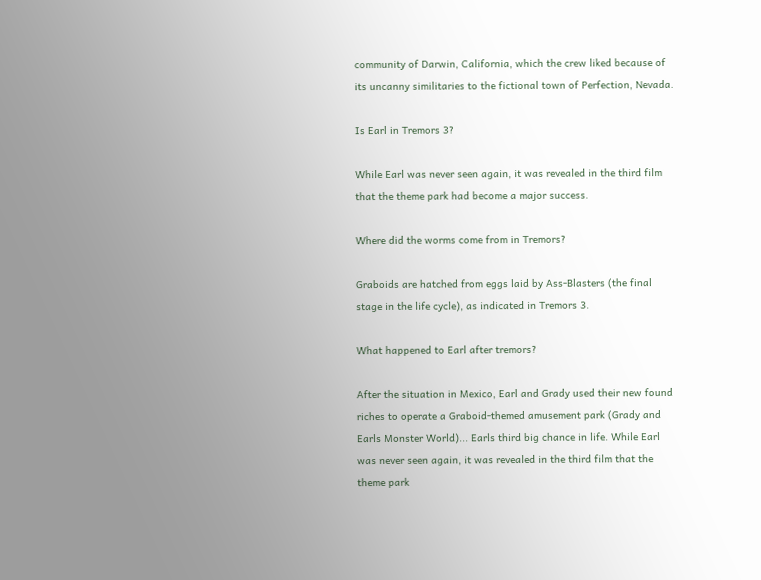community of Darwin, California, which the crew liked because of its uncanny similitaries to the fictional town of Perfection, Nevada.

Is Earl in Tremors 3?

While Earl was never seen again, it was revealed in the third film that the theme park had become a major success.

Where did the worms come from in Tremors?

Graboids are hatched from eggs laid by Ass-Blasters (the final stage in the life cycle), as indicated in Tremors 3.

What happened to Earl after tremors?

After the situation in Mexico, Earl and Grady used their new found riches to operate a Graboid-themed amusement park (Grady and Earls Monster World)... Earls third big chance in life. While Earl was never seen again, it was revealed in the third film that the theme park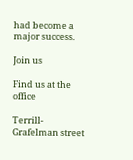had become a major success.

Join us

Find us at the office

Terrill- Grafelman street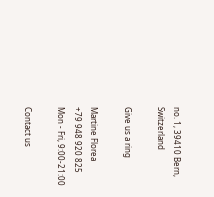no. 1, 39410 Bern, Switzerland

Give us a ring

Martine Florea
+79 948 920 825
Mon - Fri, 9:00-21:00

Contact us